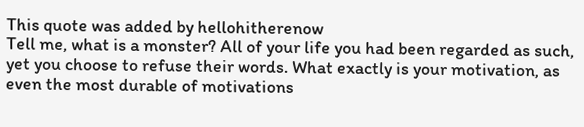This quote was added by hellohitherenow
Tell me, what is a monster? All of your life you had been regarded as such, yet you choose to refuse their words. What exactly is your motivation, as even the most durable of motivations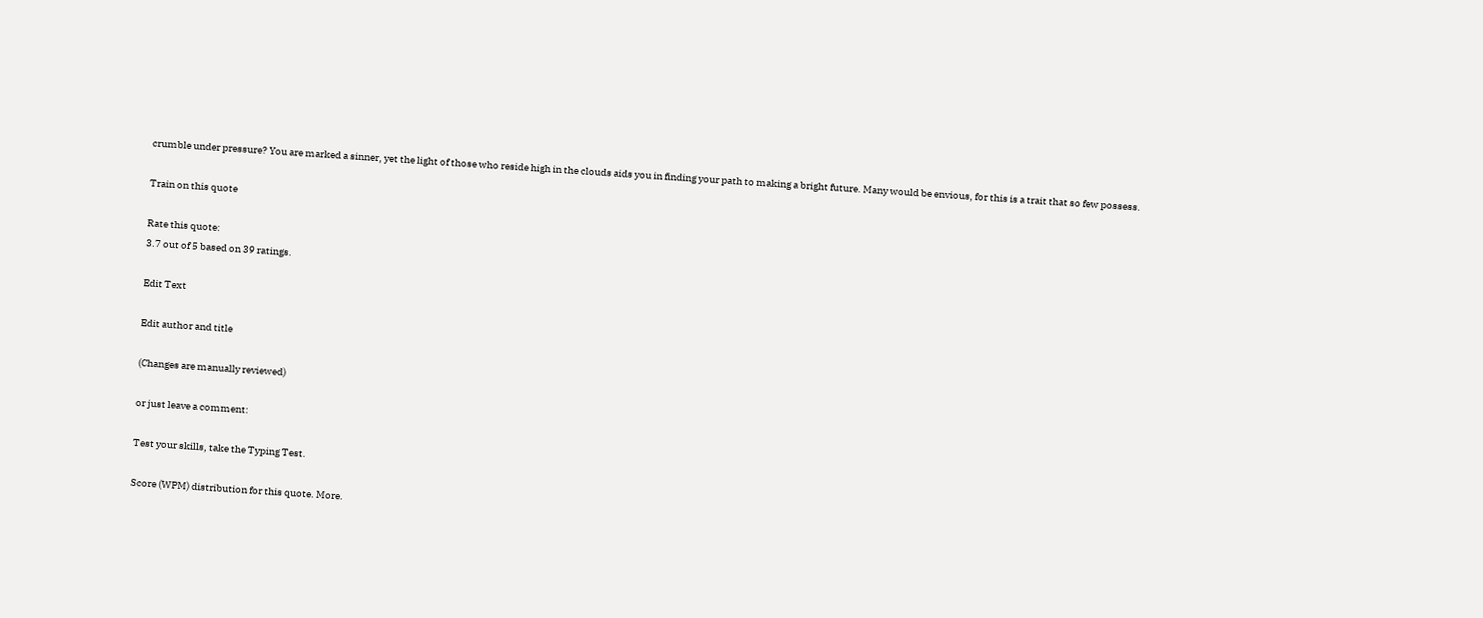crumble under pressure? You are marked a sinner, yet the light of those who reside high in the clouds aids you in finding your path to making a bright future. Many would be envious, for this is a trait that so few possess.

Train on this quote

Rate this quote:
3.7 out of 5 based on 39 ratings.

Edit Text

Edit author and title

(Changes are manually reviewed)

or just leave a comment:

Test your skills, take the Typing Test.

Score (WPM) distribution for this quote. More.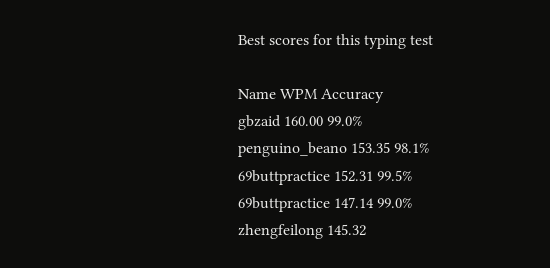Best scores for this typing test

Name WPM Accuracy
gbzaid 160.00 99.0%
penguino_beano 153.35 98.1%
69buttpractice 152.31 99.5%
69buttpractice 147.14 99.0%
zhengfeilong 145.32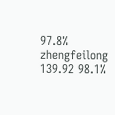97.8%
zhengfeilong 139.92 98.1%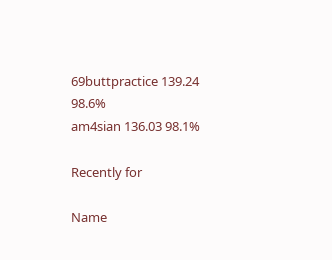69buttpractice 139.24 98.6%
am4sian 136.03 98.1%

Recently for

Name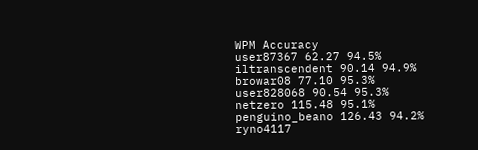WPM Accuracy
user87367 62.27 94.5%
iltranscendent 90.14 94.9%
browar08 77.10 95.3%
user828068 90.54 95.3%
netzero 115.48 95.1%
penguino_beano 126.43 94.2%
ryno4117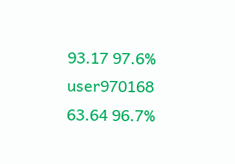93.17 97.6%
user970168 63.64 96.7%